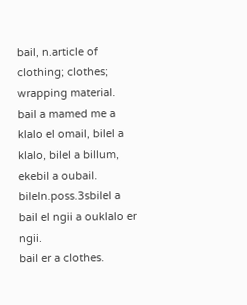bail, n.article of clothing; clothes; wrapping material.
bail a mamed me a klalo el omail, bilel a klalo, bilel a billum, ekebil a oubail.
bileln.poss.3sbilel a bail el ngii a ouklalo er ngii.
bail er a clothes.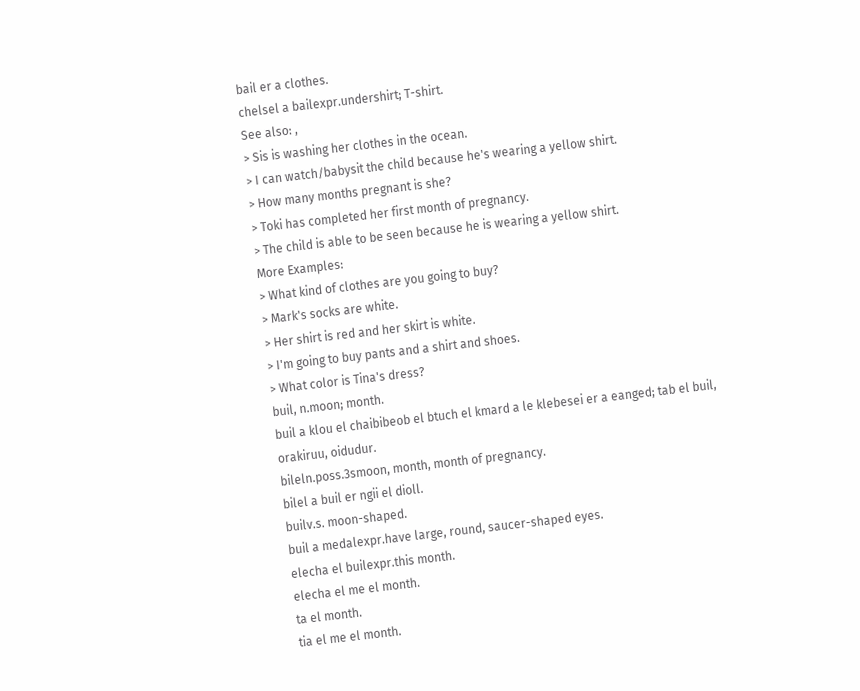bail er a clothes.
chelsel a bailexpr.undershirt; T-shirt.
See also: ,
> Sis is washing her clothes in the ocean.
> I can watch/babysit the child because he's wearing a yellow shirt.
> How many months pregnant is she?
> Toki has completed her first month of pregnancy.
> The child is able to be seen because he is wearing a yellow shirt.
More Examples:
> What kind of clothes are you going to buy?
> Mark's socks are white.
> Her shirt is red and her skirt is white.
> I'm going to buy pants and a shirt and shoes.
> What color is Tina's dress?
buil, n.moon; month.
buil a klou el chaibibeob el btuch el kmard a le klebesei er a eanged; tab el buil, orakiruu, oidudur.
bileln.poss.3smoon, month, month of pregnancy.
bilel a buil er ngii el dioll.
builv.s. moon-shaped.
buil a medalexpr.have large, round, saucer-shaped eyes.
elecha el builexpr.this month.
elecha el me el month.
ta el month.
tia el me el month.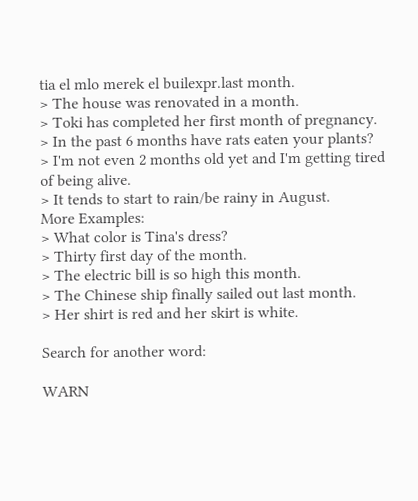tia el mlo merek el builexpr.last month.
> The house was renovated in a month.
> Toki has completed her first month of pregnancy.
> In the past 6 months have rats eaten your plants?
> I'm not even 2 months old yet and I'm getting tired of being alive.
> It tends to start to rain/be rainy in August.
More Examples:
> What color is Tina's dress?
> Thirty first day of the month.
> The electric bill is so high this month.
> The Chinese ship finally sailed out last month.
> Her shirt is red and her skirt is white.

Search for another word:

WARN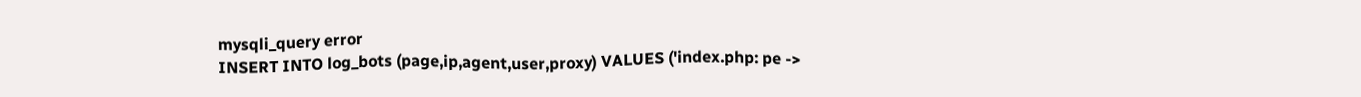mysqli_query error
INSERT INTO log_bots (page,ip,agent,user,proxy) VALUES ('index.php: pe ->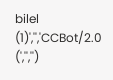bilel (1)','','CCBot/2.0 (','','')